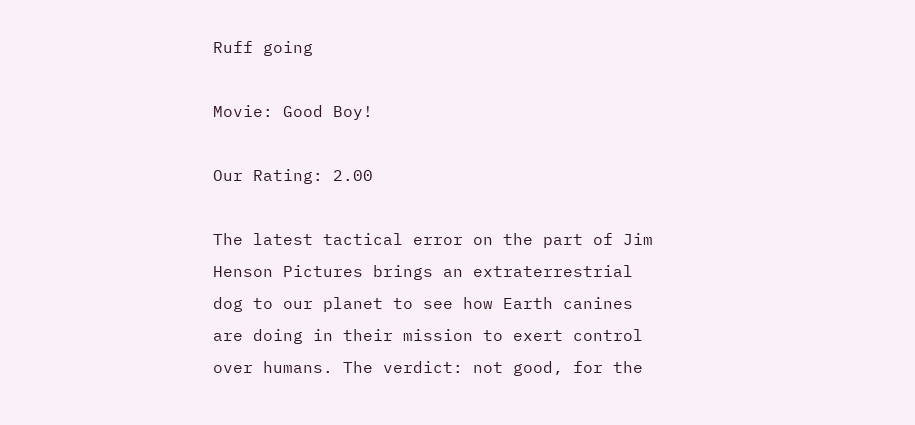Ruff going

Movie: Good Boy!

Our Rating: 2.00

The latest tactical error on the part of Jim Henson Pictures brings an extraterrestrial dog to our planet to see how Earth canines are doing in their mission to exert control over humans. The verdict: not good, for the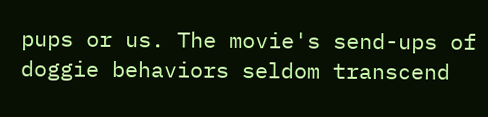pups or us. The movie's send-ups of doggie behaviors seldom transcend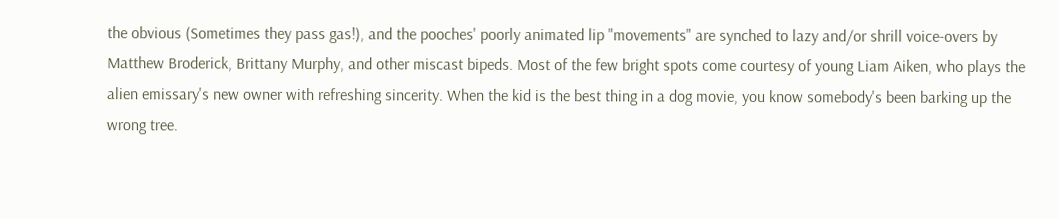the obvious (Sometimes they pass gas!), and the pooches' poorly animated lip "movements" are synched to lazy and/or shrill voice-overs by Matthew Broderick, Brittany Murphy, and other miscast bipeds. Most of the few bright spots come courtesy of young Liam Aiken, who plays the alien emissary's new owner with refreshing sincerity. When the kid is the best thing in a dog movie, you know somebody's been barking up the wrong tree.